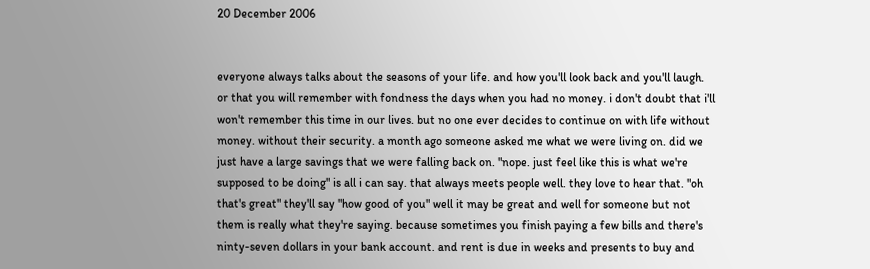20 December 2006


everyone always talks about the seasons of your life. and how you'll look back and you'll laugh. or that you will remember with fondness the days when you had no money. i don't doubt that i'll won't remember this time in our lives. but no one ever decides to continue on with life without money. without their security. a month ago someone asked me what we were living on. did we just have a large savings that we were falling back on. "nope. just feel like this is what we're supposed to be doing" is all i can say. that always meets people well. they love to hear that. "oh that's great" they'll say "how good of you" well it may be great and well for someone but not them is really what they're saying. because sometimes you finish paying a few bills and there's ninty-seven dollars in your bank account. and rent is due in weeks and presents to buy and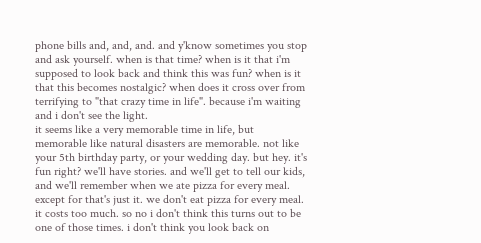phone bills and, and, and. and y'know sometimes you stop and ask yourself. when is that time? when is it that i'm supposed to look back and think this was fun? when is it that this becomes nostalgic? when does it cross over from terrifying to "that crazy time in life". because i'm waiting and i don't see the light.
it seems like a very memorable time in life, but memorable like natural disasters are memorable. not like your 5th birthday party, or your wedding day. but hey. it's fun right? we'll have stories. and we'll get to tell our kids, and we'll remember when we ate pizza for every meal. except for that's just it. we don't eat pizza for every meal. it costs too much. so no i don't think this turns out to be one of those times. i don't think you look back on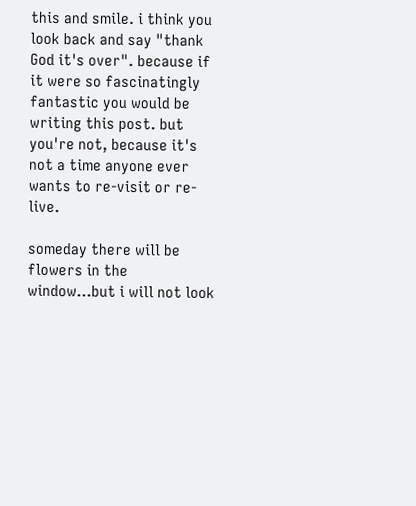this and smile. i think you look back and say "thank God it's over". because if it were so fascinatingly fantastic you would be writing this post. but you're not, because it's not a time anyone ever wants to re-visit or re-live.

someday there will be flowers in the window...but i will not look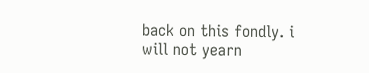back on this fondly. i will not yearn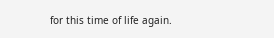for this time of life again.